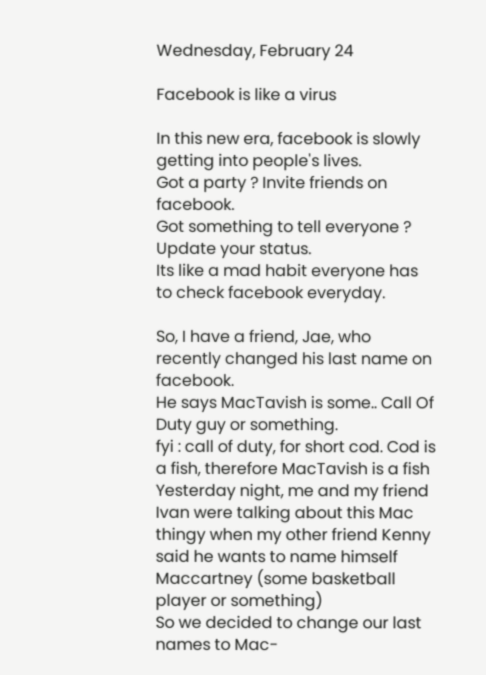Wednesday, February 24

Facebook is like a virus

In this new era, facebook is slowly getting into people's lives.
Got a party ? Invite friends on facebook.
Got something to tell everyone ? Update your status.
Its like a mad habit everyone has to check facebook everyday.

So, I have a friend, Jae, who recently changed his last name on facebook.
He says MacTavish is some.. Call Of Duty guy or something.
fyi : call of duty, for short cod. Cod is a fish, therefore MacTavish is a fish
Yesterday night, me and my friend Ivan were talking about this Mac thingy when my other friend Kenny said he wants to name himself Maccartney (some basketball player or something)
So we decided to change our last names to Mac-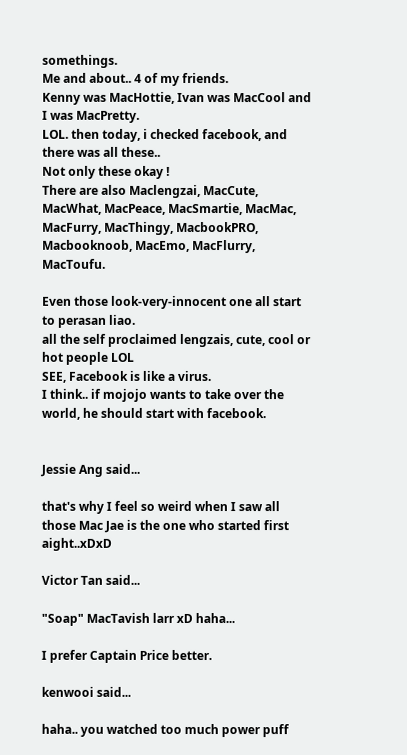somethings.
Me and about.. 4 of my friends.
Kenny was MacHottie, Ivan was MacCool and I was MacPretty.
LOL. then today, i checked facebook, and there was all these..
Not only these okay !
There are also Maclengzai, MacCute, MacWhat, MacPeace, MacSmartie, MacMac, MacFurry, MacThingy, MacbookPRO, Macbooknoob, MacEmo, MacFlurry, MacToufu.

Even those look-very-innocent one all start to perasan liao.
all the self proclaimed lengzais, cute, cool or hot people LOL
SEE, Facebook is like a virus.
I think.. if mojojo wants to take over the world, he should start with facebook.


Jessie Ang said...

that's why I feel so weird when I saw all those Mac Jae is the one who started first aight..xDxD

Victor Tan said...

"Soap" MacTavish larr xD haha...

I prefer Captain Price better.

kenwooi said...

haha.. you watched too much power puff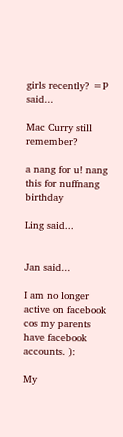girls recently? =P said...

Mac Curry still remember?

a nang for u! nang this for nuffnang birthday

Ling said...


Jan said...

I am no longer active on facebook cos my parents have facebook accounts. ):

My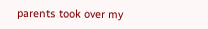parents took over my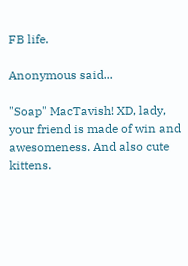FB life.

Anonymous said...

"Soap" MacTavish! XD, lady, your friend is made of win and awesomeness. And also cute kittens.